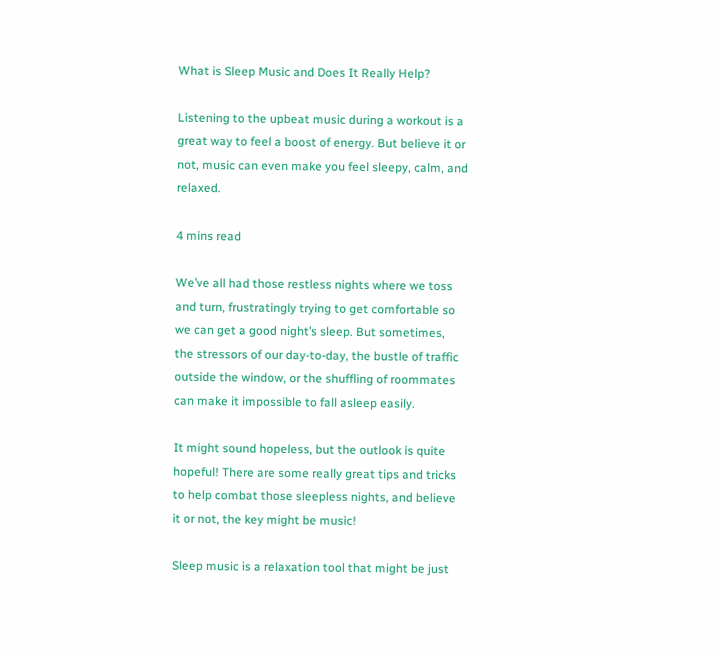What is Sleep Music and Does It Really Help?

Listening to the upbeat music during a workout is a great way to feel a boost of energy. But believe it or not, music can even make you feel sleepy, calm, and relaxed.

4 mins read

We’ve all had those restless nights where we toss and turn, frustratingly trying to get comfortable so we can get a good night’s sleep. But sometimes, the stressors of our day-to-day, the bustle of traffic outside the window, or the shuffling of roommates can make it impossible to fall asleep easily.

It might sound hopeless, but the outlook is quite hopeful! There are some really great tips and tricks to help combat those sleepless nights, and believe it or not, the key might be music!

Sleep music is a relaxation tool that might be just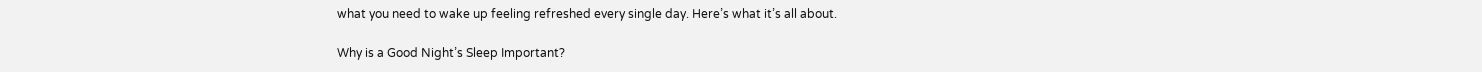what you need to wake up feeling refreshed every single day. Here’s what it’s all about.

Why is a Good Night’s Sleep Important?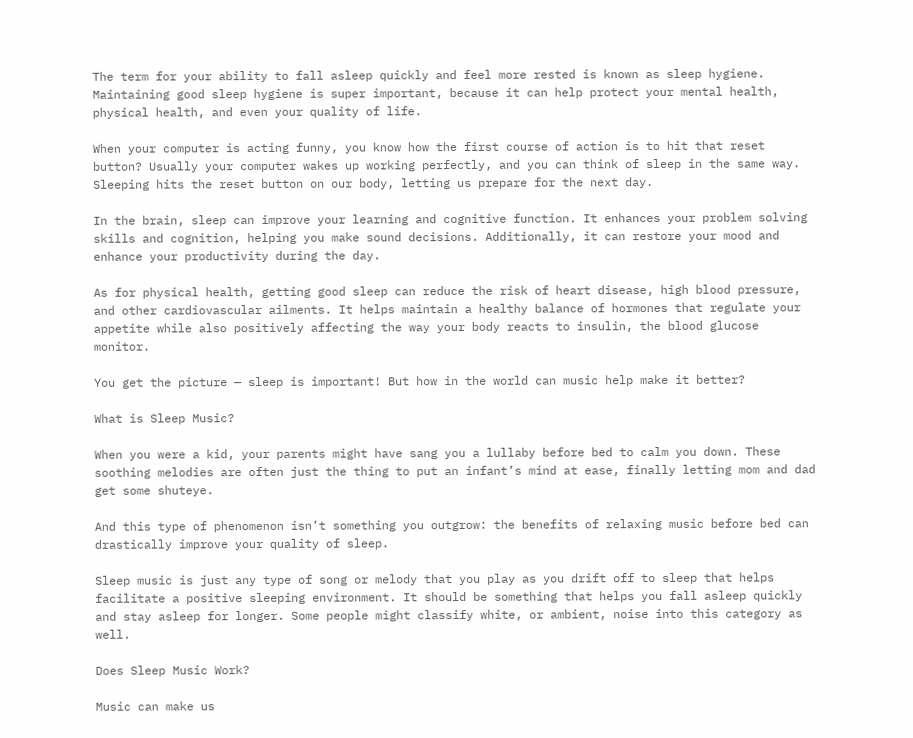The term for your ability to fall asleep quickly and feel more rested is known as sleep hygiene. Maintaining good sleep hygiene is super important, because it can help protect your mental health, physical health, and even your quality of life.

When your computer is acting funny, you know how the first course of action is to hit that reset button? Usually your computer wakes up working perfectly, and you can think of sleep in the same way. Sleeping hits the reset button on our body, letting us prepare for the next day.

In the brain, sleep can improve your learning and cognitive function. It enhances your problem solving skills and cognition, helping you make sound decisions. Additionally, it can restore your mood and enhance your productivity during the day.

As for physical health, getting good sleep can reduce the risk of heart disease, high blood pressure, and other cardiovascular ailments. It helps maintain a healthy balance of hormones that regulate your appetite while also positively affecting the way your body reacts to insulin, the blood glucose monitor.

You get the picture — sleep is important! But how in the world can music help make it better?

What is Sleep Music?

When you were a kid, your parents might have sang you a lullaby before bed to calm you down. These soothing melodies are often just the thing to put an infant’s mind at ease, finally letting mom and dad get some shuteye.

And this type of phenomenon isn’t something you outgrow: the benefits of relaxing music before bed can drastically improve your quality of sleep.

Sleep music is just any type of song or melody that you play as you drift off to sleep that helps facilitate a positive sleeping environment. It should be something that helps you fall asleep quickly and stay asleep for longer. Some people might classify white, or ambient, noise into this category as well.

Does Sleep Music Work?

Music can make us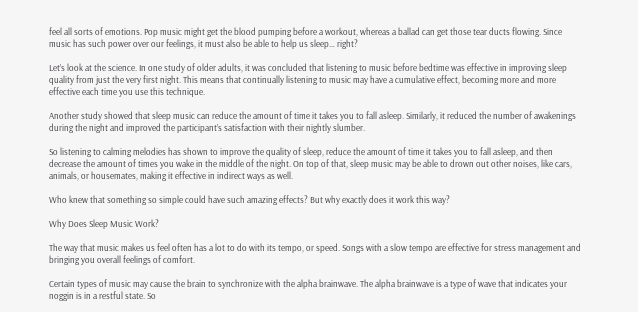feel all sorts of emotions. Pop music might get the blood pumping before a workout, whereas a ballad can get those tear ducts flowing. Since music has such power over our feelings, it must also be able to help us sleep… right?

Let’s look at the science. In one study of older adults, it was concluded that listening to music before bedtime was effective in improving sleep quality from just the very first night. This means that continually listening to music may have a cumulative effect, becoming more and more effective each time you use this technique.

Another study showed that sleep music can reduce the amount of time it takes you to fall asleep. Similarly, it reduced the number of awakenings during the night and improved the participant’s satisfaction with their nightly slumber.

So listening to calming melodies has shown to improve the quality of sleep, reduce the amount of time it takes you to fall asleep, and then decrease the amount of times you wake in the middle of the night. On top of that, sleep music may be able to drown out other noises, like cars, animals, or housemates, making it effective in indirect ways as well.

Who knew that something so simple could have such amazing effects? But why exactly does it work this way?

Why Does Sleep Music Work?

The way that music makes us feel often has a lot to do with its tempo, or speed. Songs with a slow tempo are effective for stress management and bringing you overall feelings of comfort.

Certain types of music may cause the brain to synchronize with the alpha brainwave. The alpha brainwave is a type of wave that indicates your noggin is in a restful state. So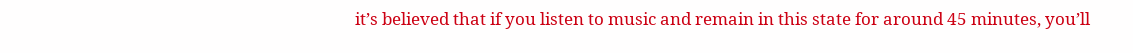it’s believed that if you listen to music and remain in this state for around 45 minutes, you’ll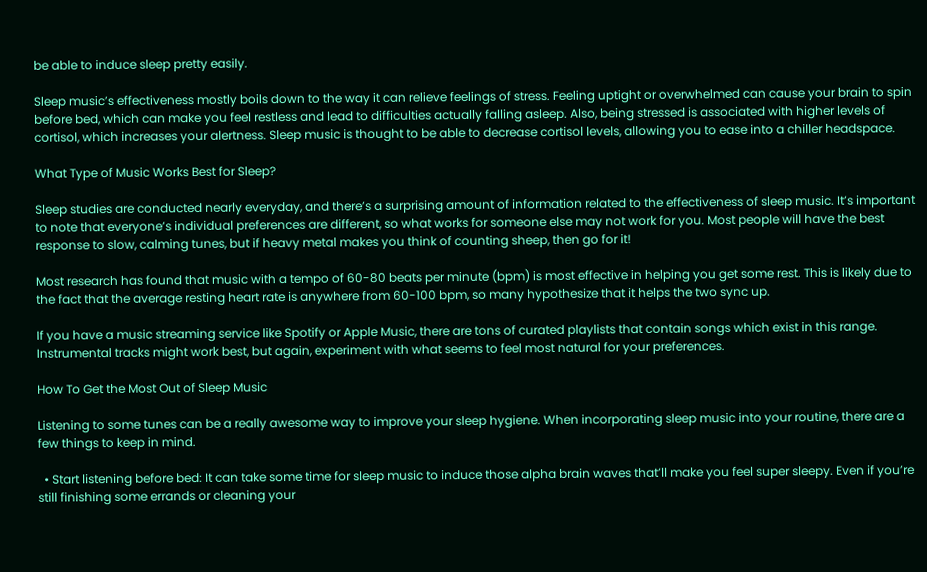be able to induce sleep pretty easily.

Sleep music’s effectiveness mostly boils down to the way it can relieve feelings of stress. Feeling uptight or overwhelmed can cause your brain to spin before bed, which can make you feel restless and lead to difficulties actually falling asleep. Also, being stressed is associated with higher levels of cortisol, which increases your alertness. Sleep music is thought to be able to decrease cortisol levels, allowing you to ease into a chiller headspace.

What Type of Music Works Best for Sleep?

Sleep studies are conducted nearly everyday, and there’s a surprising amount of information related to the effectiveness of sleep music. It’s important to note that everyone’s individual preferences are different, so what works for someone else may not work for you. Most people will have the best response to slow, calming tunes, but if heavy metal makes you think of counting sheep, then go for it!

Most research has found that music with a tempo of 60-80 beats per minute (bpm) is most effective in helping you get some rest. This is likely due to the fact that the average resting heart rate is anywhere from 60-100 bpm, so many hypothesize that it helps the two sync up.

If you have a music streaming service like Spotify or Apple Music, there are tons of curated playlists that contain songs which exist in this range. Instrumental tracks might work best, but again, experiment with what seems to feel most natural for your preferences.

How To Get the Most Out of Sleep Music

Listening to some tunes can be a really awesome way to improve your sleep hygiene. When incorporating sleep music into your routine, there are a few things to keep in mind.

  • Start listening before bed: It can take some time for sleep music to induce those alpha brain waves that’ll make you feel super sleepy. Even if you’re still finishing some errands or cleaning your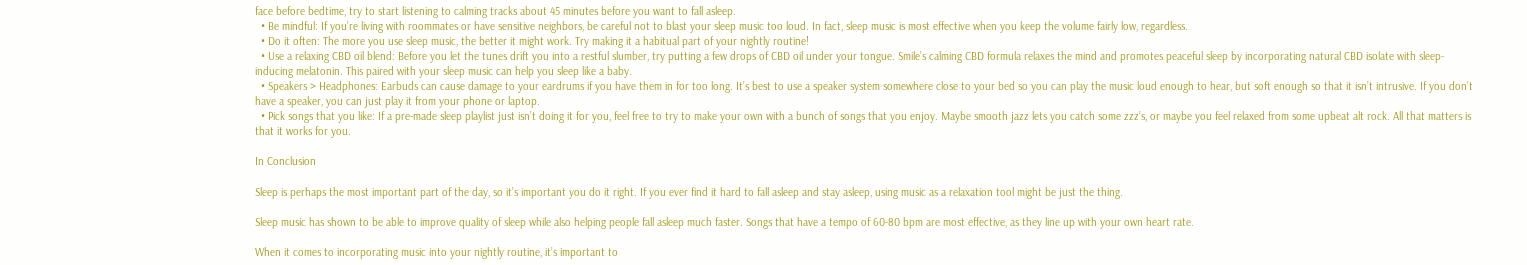face before bedtime, try to start listening to calming tracks about 45 minutes before you want to fall asleep.
  • Be mindful: If you’re living with roommates or have sensitive neighbors, be careful not to blast your sleep music too loud. In fact, sleep music is most effective when you keep the volume fairly low, regardless.
  • Do it often: The more you use sleep music, the better it might work. Try making it a habitual part of your nightly routine!
  • Use a relaxing CBD oil blend: Before you let the tunes drift you into a restful slumber, try putting a few drops of CBD oil under your tongue. Smile’s calming CBD formula relaxes the mind and promotes peaceful sleep by incorporating natural CBD isolate with sleep-inducing melatonin. This paired with your sleep music can help you sleep like a baby.
  • Speakers > Headphones: Earbuds can cause damage to your eardrums if you have them in for too long. It’s best to use a speaker system somewhere close to your bed so you can play the music loud enough to hear, but soft enough so that it isn’t intrusive. If you don’t have a speaker, you can just play it from your phone or laptop.
  • Pick songs that you like: If a pre-made sleep playlist just isn’t doing it for you, feel free to try to make your own with a bunch of songs that you enjoy. Maybe smooth jazz lets you catch some zzz’s, or maybe you feel relaxed from some upbeat alt rock. All that matters is that it works for you.

In Conclusion

Sleep is perhaps the most important part of the day, so it’s important you do it right. If you ever find it hard to fall asleep and stay asleep, using music as a relaxation tool might be just the thing.

Sleep music has shown to be able to improve quality of sleep while also helping people fall asleep much faster. Songs that have a tempo of 60-80 bpm are most effective, as they line up with your own heart rate.

When it comes to incorporating music into your nightly routine, it’s important to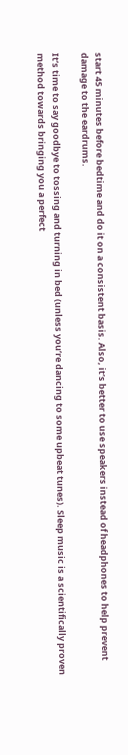start 45 minutes before bedtime and do it on a consistent basis. Also, it’s better to use speakers instead of headphones to help prevent damage to the eardrums.

It’s time to say goodbye to tossing and turning in bed (unless you’re dancing to some upbeat tunes). Sleep music is a scientifically proven method towards bringing you a perfect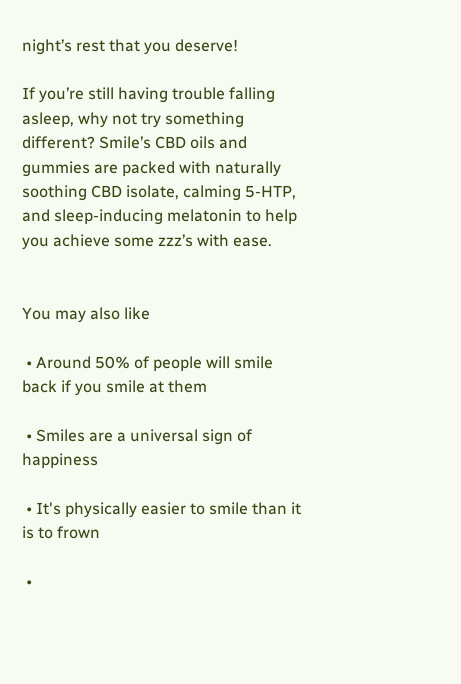night’s rest that you deserve!

If you’re still having trouble falling asleep, why not try something different? Smile’s CBD oils and gummies are packed with naturally soothing CBD isolate, calming 5-HTP, and sleep-inducing melatonin to help you achieve some zzz’s with ease.


You may also like

 • Around 50% of people will smile back if you smile at them

 • Smiles are a universal sign of happiness

 • It's physically easier to smile than it is to frown

 •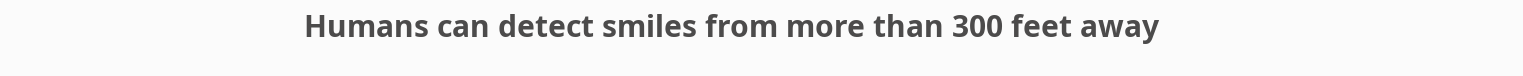Humans can detect smiles from more than 300 feet away